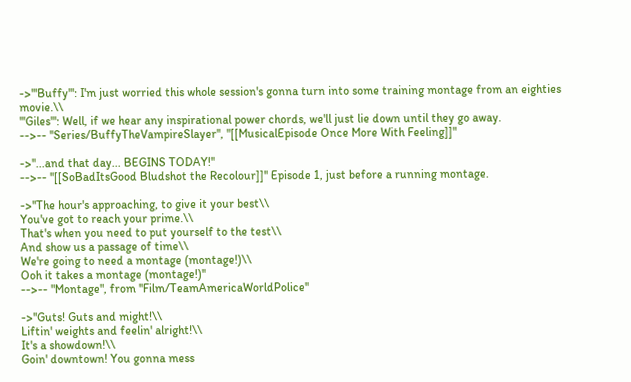->'''Buffy''': I'm just worried this whole session's gonna turn into some training montage from an eighties movie.\\
'''Giles''': Well, if we hear any inspirational power chords, we'll just lie down until they go away.
-->-- ''Series/BuffyTheVampireSlayer'', "[[MusicalEpisode Once More With Feeling]]"

->''...and that day... BEGINS TODAY!''
-->-- ''[[SoBadItsGood Bludshot the Recolour]]'' Episode 1, just before a running montage.

->''The hour's approaching, to give it your best\\
You've got to reach your prime.\\
That's when you need to put yourself to the test\\
And show us a passage of time\\
We're going to need a montage (montage!)\\
Ooh it takes a montage (montage!)''
-->-- "Montage", from ''Film/TeamAmericaWorldPolice''

->''Guts! Guts and might!\\
Liftin' weights and feelin' alright!\\
It's a showdown!\\
Goin' downtown! You gonna mess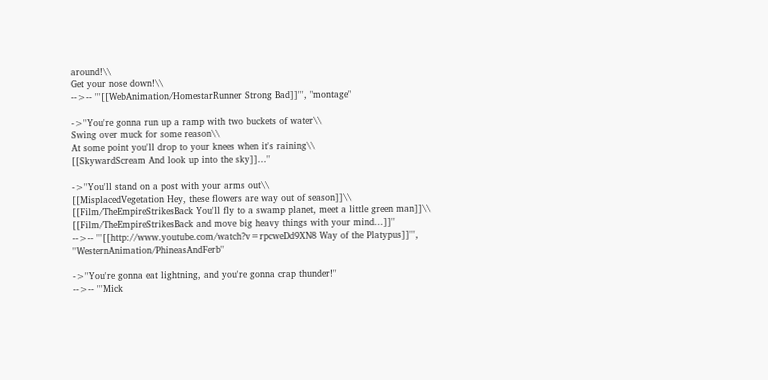around!\\
Get your nose down!\\
-->-- '''[[WebAnimation/HomestarRunner Strong Bad]]''', "montage"

->''You're gonna run up a ramp with two buckets of water\\
Swing over muck for some reason\\
At some point you'll drop to your knees when it's raining\\
[[SkywardScream And look up into the sky]]...''

->''You'll stand on a post with your arms out\\
[[MisplacedVegetation Hey, these flowers are way out of season]]\\
[[Film/TheEmpireStrikesBack You'll fly to a swamp planet, meet a little green man]]\\
[[Film/TheEmpireStrikesBack and move big heavy things with your mind...]]''
-->-- '''[[http://www.youtube.com/watch?v=rpcweDd9XN8 Way of the Platypus]]''', ''WesternAnimation/PhineasAndFerb''

->''You're gonna eat lightning, and you're gonna crap thunder!''
-->-- '''Mick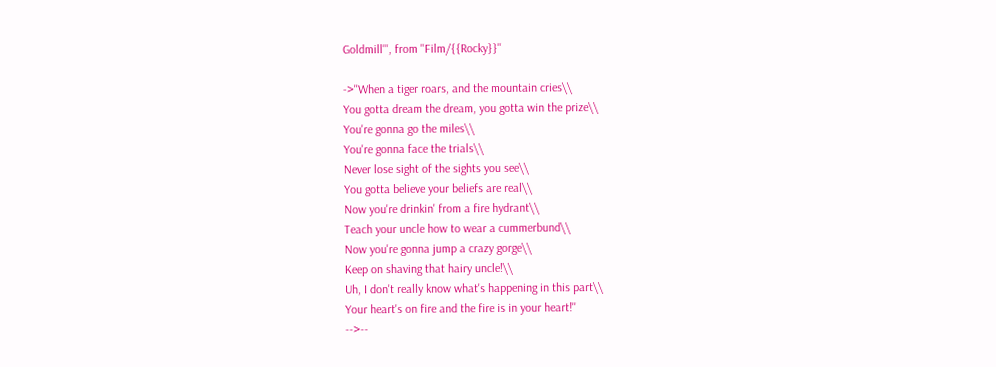Goldmill''', from ''Film/{{Rocky}}''

->''When a tiger roars, and the mountain cries\\
You gotta dream the dream, you gotta win the prize\\
You're gonna go the miles\\
You're gonna face the trials\\
Never lose sight of the sights you see\\
You gotta believe your beliefs are real\\
Now you're drinkin' from a fire hydrant\\
Teach your uncle how to wear a cummerbund\\
Now you're gonna jump a crazy gorge\\
Keep on shaving that hairy uncle!\\
Uh, I don't really know what's happening in this part\\
Your heart's on fire and the fire is in your heart!''
-->--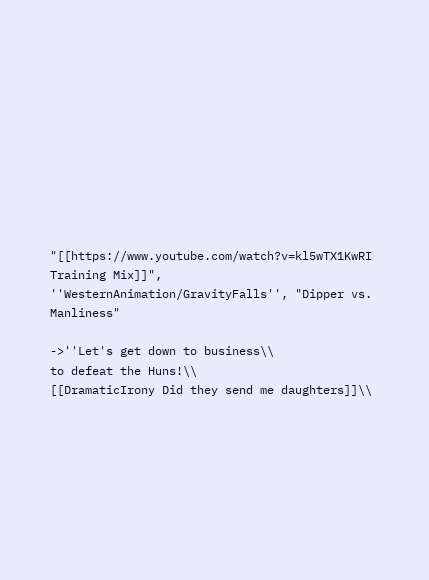"[[https://www.youtube.com/watch?v=kl5wTX1KwRI Training Mix]]", ''WesternAnimation/GravityFalls'', "Dipper vs. Manliness"

->''Let's get down to business\\
to defeat the Huns!\\
[[DramaticIrony Did they send me daughters]]\\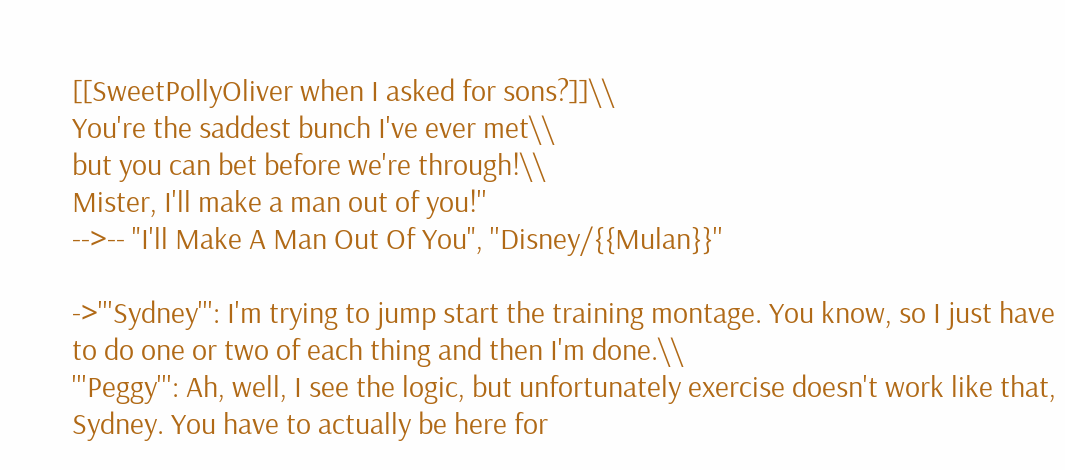[[SweetPollyOliver when I asked for sons?]]\\
You're the saddest bunch I've ever met\\
but you can bet before we're through!\\
Mister, I'll make a man out of you!''
-->-- "I'll Make A Man Out Of You", ''Disney/{{Mulan}}''

->'''Sydney''': I'm trying to jump start the training montage. You know, so I just have to do one or two of each thing and then I'm done.\\
'''Peggy''': Ah, well, I see the logic, but unfortunately exercise doesn't work like that, Sydney. You have to actually be here for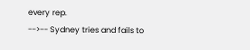every rep.
-->-- Sydney tries and fails to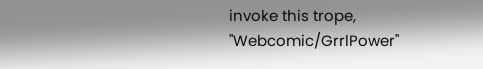invoke this trope, ''Webcomic/GrrlPower''